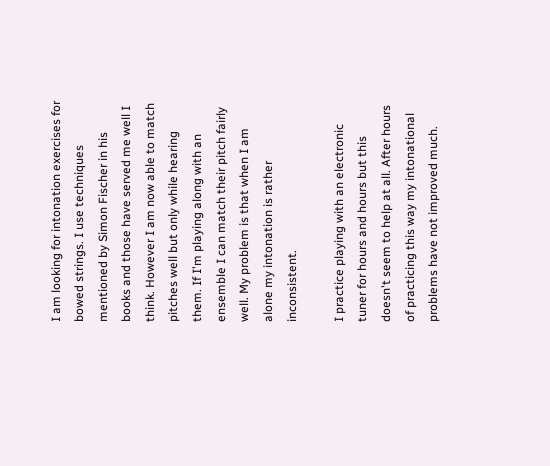I am looking for intonation exercises for bowed strings. I use techniques mentioned by Simon Fischer in his books and those have served me well I think. However I am now able to match pitches well but only while hearing them. If I'm playing along with an ensemble I can match their pitch fairly well. My problem is that when I am alone my intonation is rather inconsistent.

I practice playing with an electronic tuner for hours and hours but this doesn't seem to help at all. After hours of practicing this way my intonational problems have not improved much.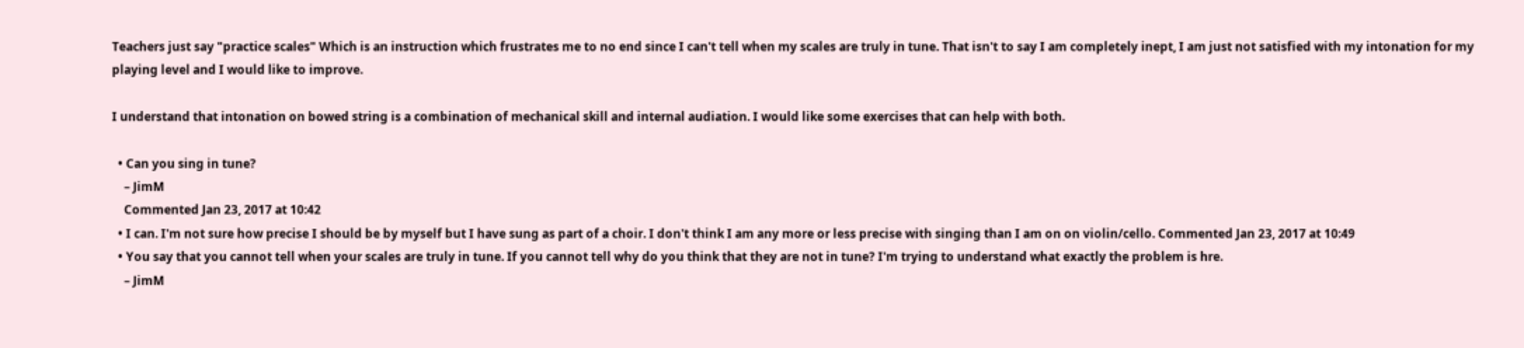Teachers just say "practice scales" Which is an instruction which frustrates me to no end since I can't tell when my scales are truly in tune. That isn't to say I am completely inept, I am just not satisfied with my intonation for my playing level and I would like to improve.

I understand that intonation on bowed string is a combination of mechanical skill and internal audiation. I would like some exercises that can help with both.

  • Can you sing in tune?
    – JimM
    Commented Jan 23, 2017 at 10:42
  • I can. I'm not sure how precise I should be by myself but I have sung as part of a choir. I don't think I am any more or less precise with singing than I am on on violin/cello. Commented Jan 23, 2017 at 10:49
  • You say that you cannot tell when your scales are truly in tune. If you cannot tell why do you think that they are not in tune? I'm trying to understand what exactly the problem is hre.
    – JimM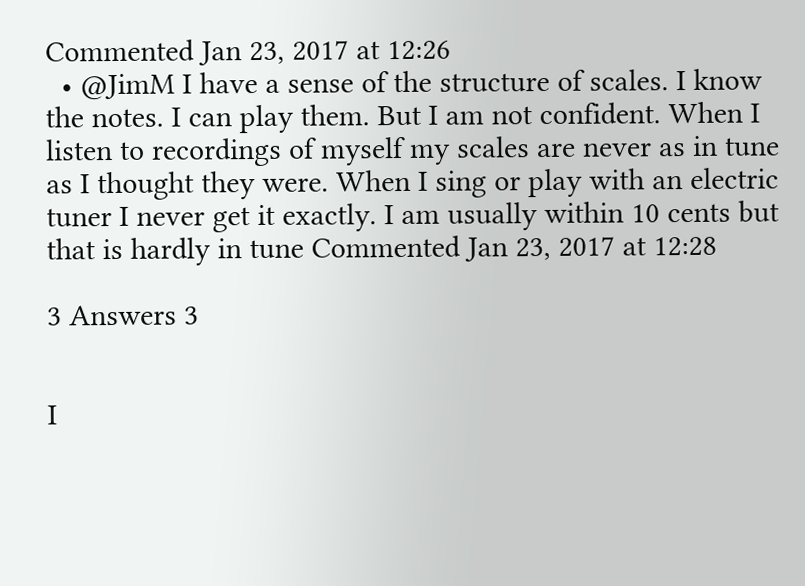Commented Jan 23, 2017 at 12:26
  • @JimM I have a sense of the structure of scales. I know the notes. I can play them. But I am not confident. When I listen to recordings of myself my scales are never as in tune as I thought they were. When I sing or play with an electric tuner I never get it exactly. I am usually within 10 cents but that is hardly in tune Commented Jan 23, 2017 at 12:28

3 Answers 3


I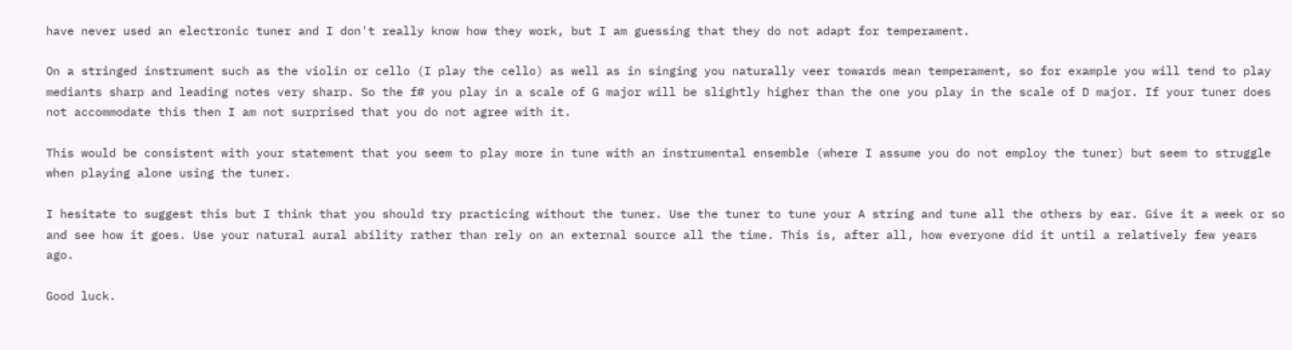have never used an electronic tuner and I don't really know how they work, but I am guessing that they do not adapt for temperament.

On a stringed instrument such as the violin or cello (I play the cello) as well as in singing you naturally veer towards mean temperament, so for example you will tend to play mediants sharp and leading notes very sharp. So the f# you play in a scale of G major will be slightly higher than the one you play in the scale of D major. If your tuner does not accommodate this then I am not surprised that you do not agree with it.

This would be consistent with your statement that you seem to play more in tune with an instrumental ensemble (where I assume you do not employ the tuner) but seem to struggle when playing alone using the tuner.

I hesitate to suggest this but I think that you should try practicing without the tuner. Use the tuner to tune your A string and tune all the others by ear. Give it a week or so and see how it goes. Use your natural aural ability rather than rely on an external source all the time. This is, after all, how everyone did it until a relatively few years ago.

Good luck.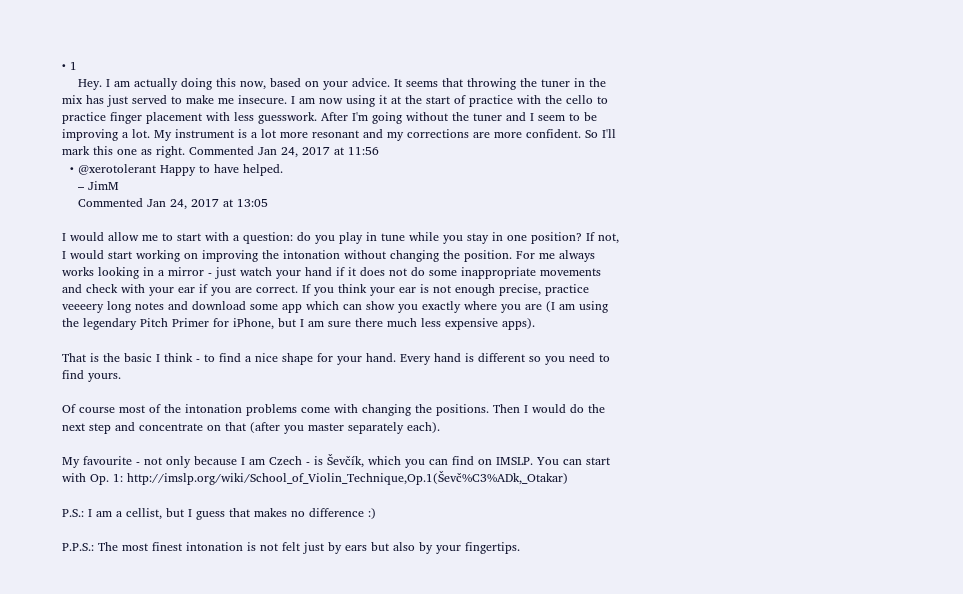• 1
    Hey. I am actually doing this now, based on your advice. It seems that throwing the tuner in the mix has just served to make me insecure. I am now using it at the start of practice with the cello to practice finger placement with less guesswork. After I'm going without the tuner and I seem to be improving a lot. My instrument is a lot more resonant and my corrections are more confident. So I'll mark this one as right. Commented Jan 24, 2017 at 11:56
  • @xerotolerant Happy to have helped.
    – JimM
    Commented Jan 24, 2017 at 13:05

I would allow me to start with a question: do you play in tune while you stay in one position? If not, I would start working on improving the intonation without changing the position. For me always works looking in a mirror - just watch your hand if it does not do some inappropriate movements and check with your ear if you are correct. If you think your ear is not enough precise, practice veeeery long notes and download some app which can show you exactly where you are (I am using the legendary Pitch Primer for iPhone, but I am sure there much less expensive apps).

That is the basic I think - to find a nice shape for your hand. Every hand is different so you need to find yours.

Of course most of the intonation problems come with changing the positions. Then I would do the next step and concentrate on that (after you master separately each).

My favourite - not only because I am Czech - is Ševčík, which you can find on IMSLP. You can start with Op. 1: http://imslp.org/wiki/School_of_Violin_Technique,Op.1(Ševč%C3%ADk,_Otakar)

P.S.: I am a cellist, but I guess that makes no difference :)

P.P.S.: The most finest intonation is not felt just by ears but also by your fingertips.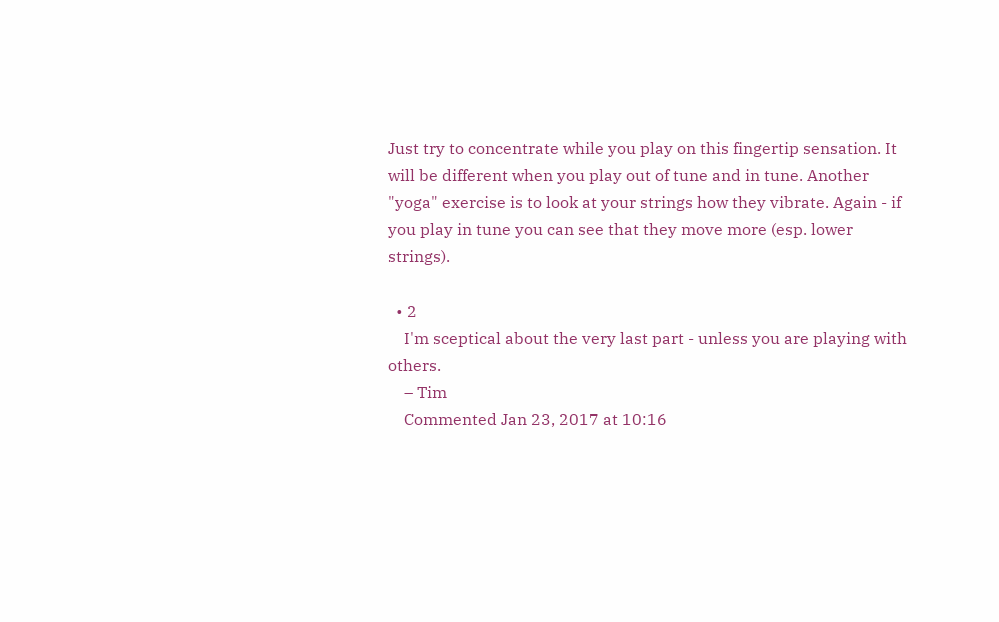Just try to concentrate while you play on this fingertip sensation. It will be different when you play out of tune and in tune. Another "yoga" exercise is to look at your strings how they vibrate. Again - if you play in tune you can see that they move more (esp. lower strings).

  • 2
    I'm sceptical about the very last part - unless you are playing with others.
    – Tim
    Commented Jan 23, 2017 at 10:16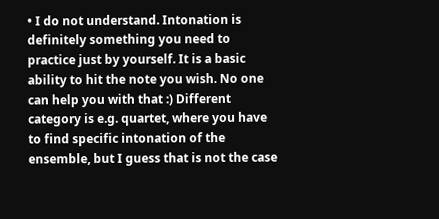• I do not understand. Intonation is definitely something you need to practice just by yourself. It is a basic ability to hit the note you wish. No one can help you with that :) Different category is e.g. quartet, where you have to find specific intonation of the ensemble, but I guess that is not the case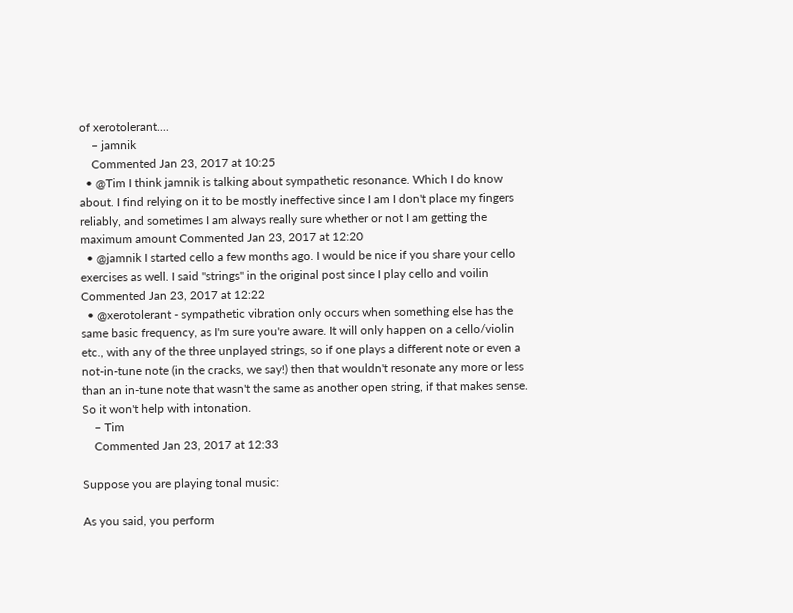of xerotolerant....
    – jamnik
    Commented Jan 23, 2017 at 10:25
  • @Tim I think jamnik is talking about sympathetic resonance. Which I do know about. I find relying on it to be mostly ineffective since I am I don't place my fingers reliably, and sometimes I am always really sure whether or not I am getting the maximum amount Commented Jan 23, 2017 at 12:20
  • @jamnik I started cello a few months ago. I would be nice if you share your cello exercises as well. I said "strings" in the original post since I play cello and voilin Commented Jan 23, 2017 at 12:22
  • @xerotolerant - sympathetic vibration only occurs when something else has the same basic frequency, as I'm sure you're aware. It will only happen on a cello/violin etc., with any of the three unplayed strings, so if one plays a different note or even a not-in-tune note (in the cracks, we say!) then that wouldn't resonate any more or less than an in-tune note that wasn't the same as another open string, if that makes sense. So it won't help with intonation.
    – Tim
    Commented Jan 23, 2017 at 12:33

Suppose you are playing tonal music:

As you said, you perform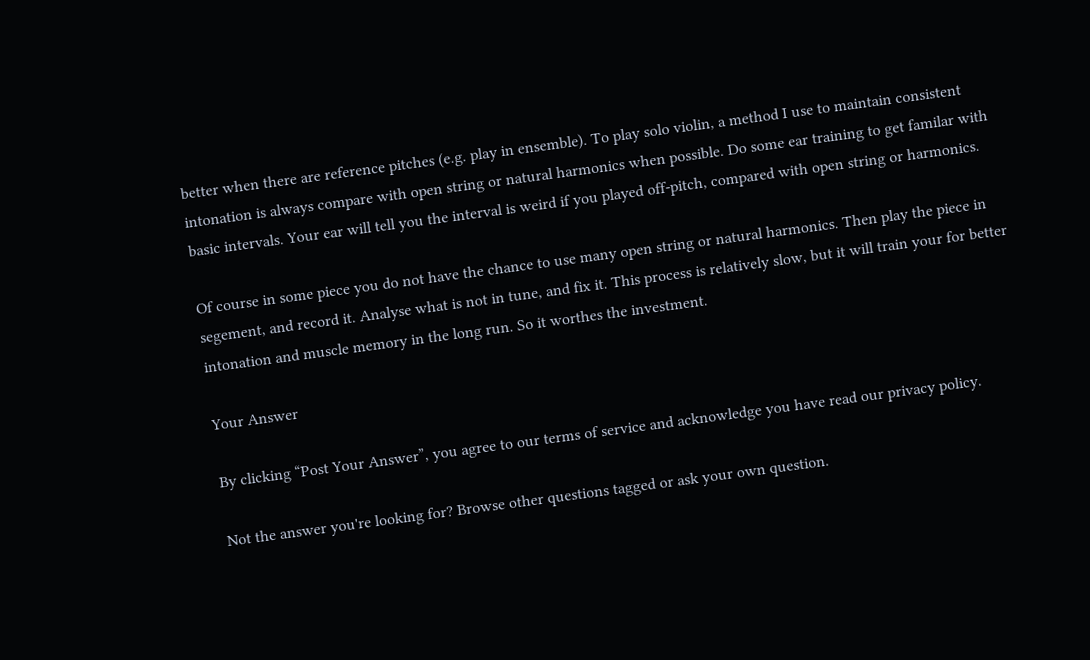better when there are reference pitches (e.g. play in ensemble). To play solo violin, a method I use to maintain consistent intonation is always compare with open string or natural harmonics when possible. Do some ear training to get familar with basic intervals. Your ear will tell you the interval is weird if you played off-pitch, compared with open string or harmonics.

Of course in some piece you do not have the chance to use many open string or natural harmonics. Then play the piece in segement, and record it. Analyse what is not in tune, and fix it. This process is relatively slow, but it will train your for better intonation and muscle memory in the long run. So it worthes the investment.

Your Answer

By clicking “Post Your Answer”, you agree to our terms of service and acknowledge you have read our privacy policy.

Not the answer you're looking for? Browse other questions tagged or ask your own question.